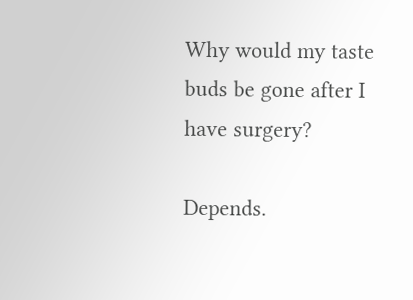Why would my taste buds be gone after I have surgery?

Depends.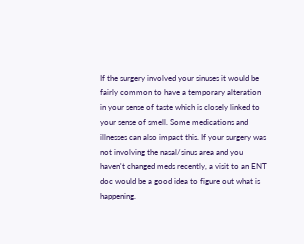If the surgery involved your sinuses it would be fairly common to have a temporary alteration in your sense of taste which is closely linked to your sense of smell. Some medications and illnesses can also impact this. If your surgery was not involving the nasal/sinus area and you haven't changed meds recently, a visit to an ENT doc would be a good idea to figure out what is happening.